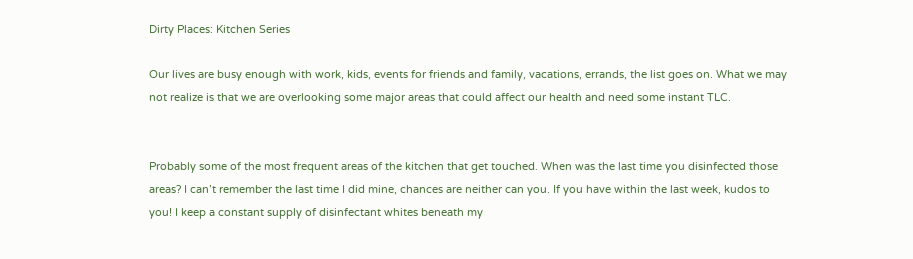Dirty Places: Kitchen Series

Our lives are busy enough with work, kids, events for friends and family, vacations, errands, the list goes on. What we may not realize is that we are overlooking some major areas that could affect our health and need some instant TLC.


Probably some of the most frequent areas of the kitchen that get touched. When was the last time you disinfected those areas? I can’t remember the last time I did mine, chances are neither can you. If you have within the last week, kudos to you! I keep a constant supply of disinfectant whites beneath my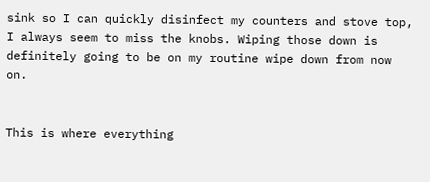sink so I can quickly disinfect my counters and stove top, I always seem to miss the knobs. Wiping those down is definitely going to be on my routine wipe down from now on.


This is where everything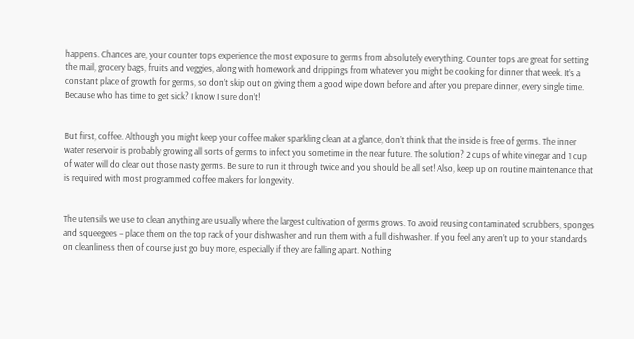happens. Chances are, your counter tops experience the most exposure to germs from absolutely everything. Counter tops are great for setting the mail, grocery bags, fruits and veggies, along with homework and drippings from whatever you might be cooking for dinner that week. It’s a constant place of growth for germs, so don’t skip out on giving them a good wipe down before and after you prepare dinner, every single time. Because who has time to get sick? I know I sure don’t!


But first, coffee. Although you might keep your coffee maker sparkling clean at a glance, don’t think that the inside is free of germs. The inner water reservoir is probably growing all sorts of germs to infect you sometime in the near future. The solution? 2 cups of white vinegar and 1 cup of water will do clear out those nasty germs. Be sure to run it through twice and you should be all set! Also, keep up on routine maintenance that is required with most programmed coffee makers for longevity.


The utensils we use to clean anything are usually where the largest cultivation of germs grows. To avoid reusing contaminated scrubbers, sponges and squeegees – place them on the top rack of your dishwasher and run them with a full dishwasher. If you feel any aren’t up to your standards on cleanliness then of course just go buy more, especially if they are falling apart. Nothing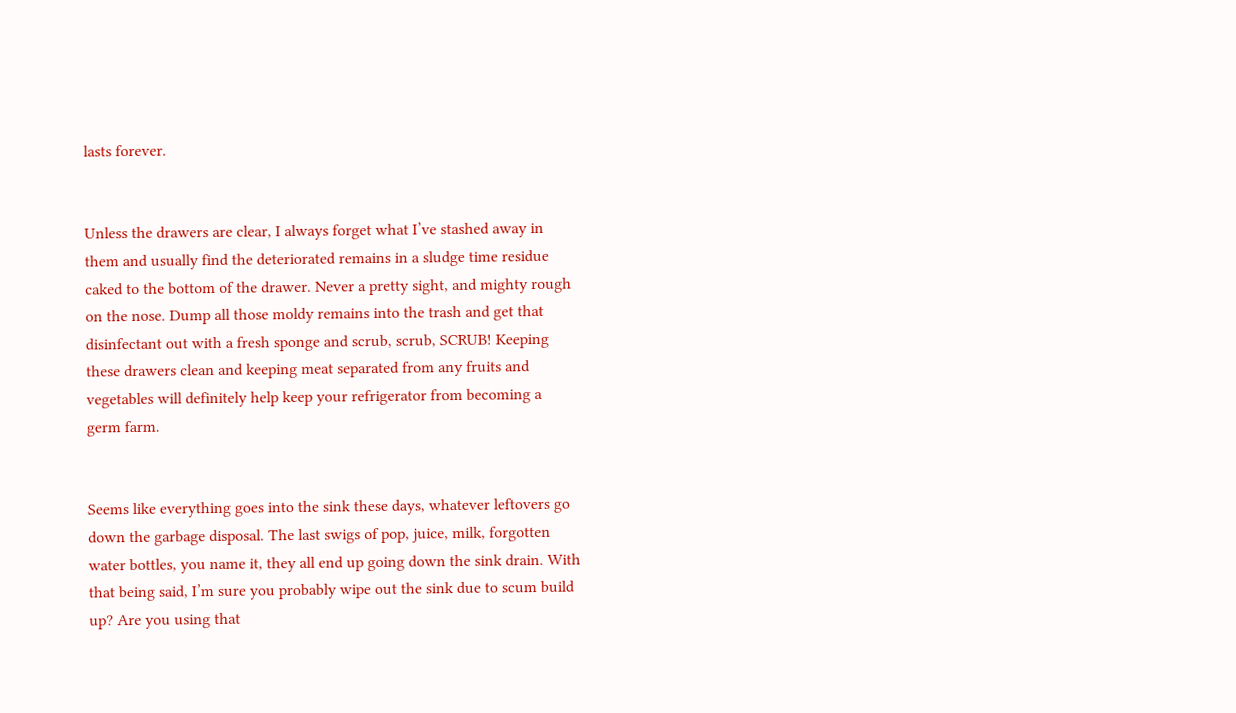lasts forever.


Unless the drawers are clear, I always forget what I’ve stashed away in them and usually find the deteriorated remains in a sludge time residue caked to the bottom of the drawer. Never a pretty sight, and mighty rough on the nose. Dump all those moldy remains into the trash and get that disinfectant out with a fresh sponge and scrub, scrub, SCRUB! Keeping these drawers clean and keeping meat separated from any fruits and vegetables will definitely help keep your refrigerator from becoming a germ farm.


Seems like everything goes into the sink these days, whatever leftovers go down the garbage disposal. The last swigs of pop, juice, milk, forgotten water bottles, you name it, they all end up going down the sink drain. With that being said, I’m sure you probably wipe out the sink due to scum build up? Are you using that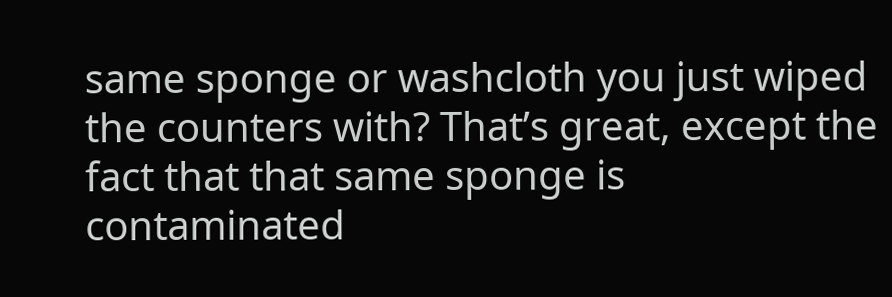same sponge or washcloth you just wiped the counters with? That’s great, except the fact that that same sponge is contaminated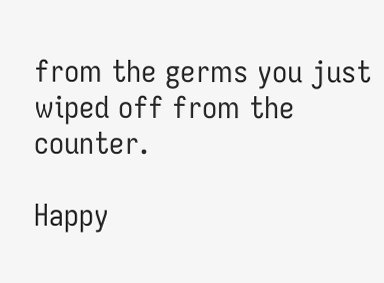from the germs you just wiped off from the counter.

Happy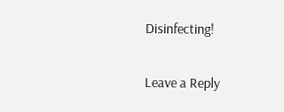Disinfecting!

Leave a Reply